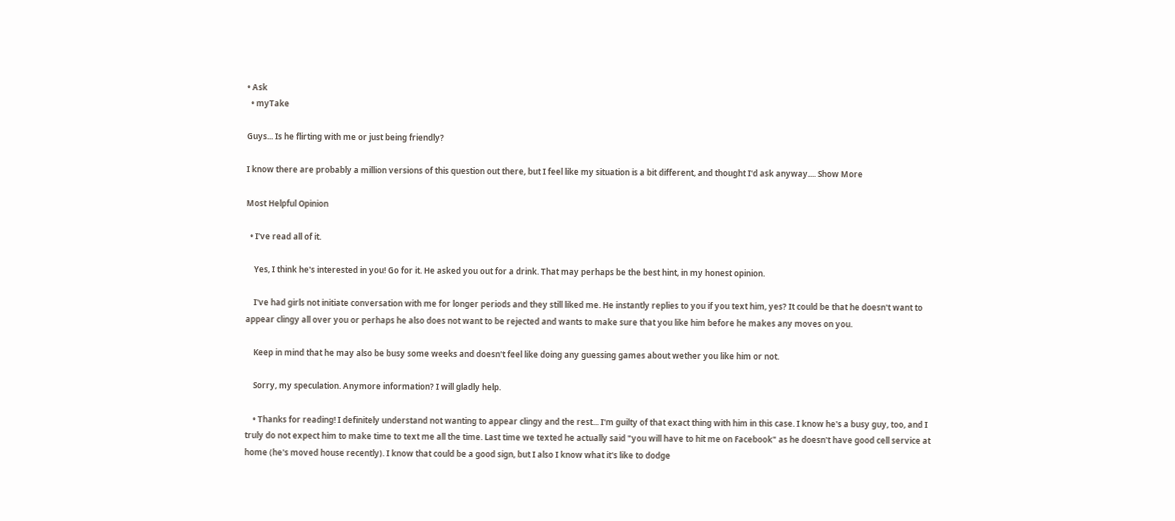• Ask
  • myTake

Guys... Is he flirting with me or just being friendly?

I know there are probably a million versions of this question out there, but I feel like my situation is a bit different, and thought I'd ask anyway.... Show More

Most Helpful Opinion

  • I've read all of it.

    Yes, I think he's interested in you! Go for it. He asked you out for a drink. That may perhaps be the best hint, in my honest opinion.

    I've had girls not initiate conversation with me for longer periods and they still liked me. He instantly replies to you if you text him, yes? It could be that he doesn't want to appear clingy all over you or perhaps he also does not want to be rejected and wants to make sure that you like him before he makes any moves on you.

    Keep in mind that he may also be busy some weeks and doesn't feel like doing any guessing games about wether you like him or not.

    Sorry, my speculation. Anymore information? I will gladly help.

    • Thanks for reading! I definitely understand not wanting to appear clingy and the rest... I'm guilty of that exact thing with him in this case. I know he's a busy guy, too, and I truly do not expect him to make time to text me all the time. Last time we texted he actually said "you will have to hit me on Facebook" as he doesn't have good cell service at home (he's moved house recently). I know that could be a good sign, but I also I know what it's like to dodge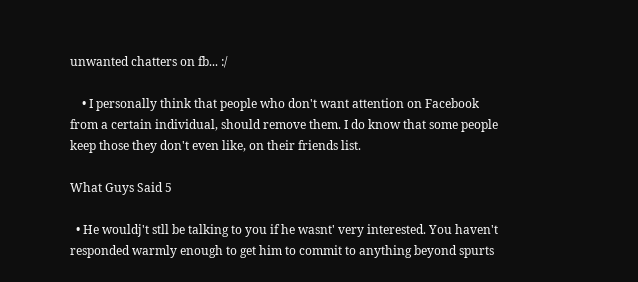unwanted chatters on fb... :/

    • I personally think that people who don't want attention on Facebook from a certain individual, should remove them. I do know that some people keep those they don't even like, on their friends list.

What Guys Said 5

  • He wouldj't stll be talking to you if he wasnt' very interested. You haven't responded warmly enough to get him to commit to anything beyond spurts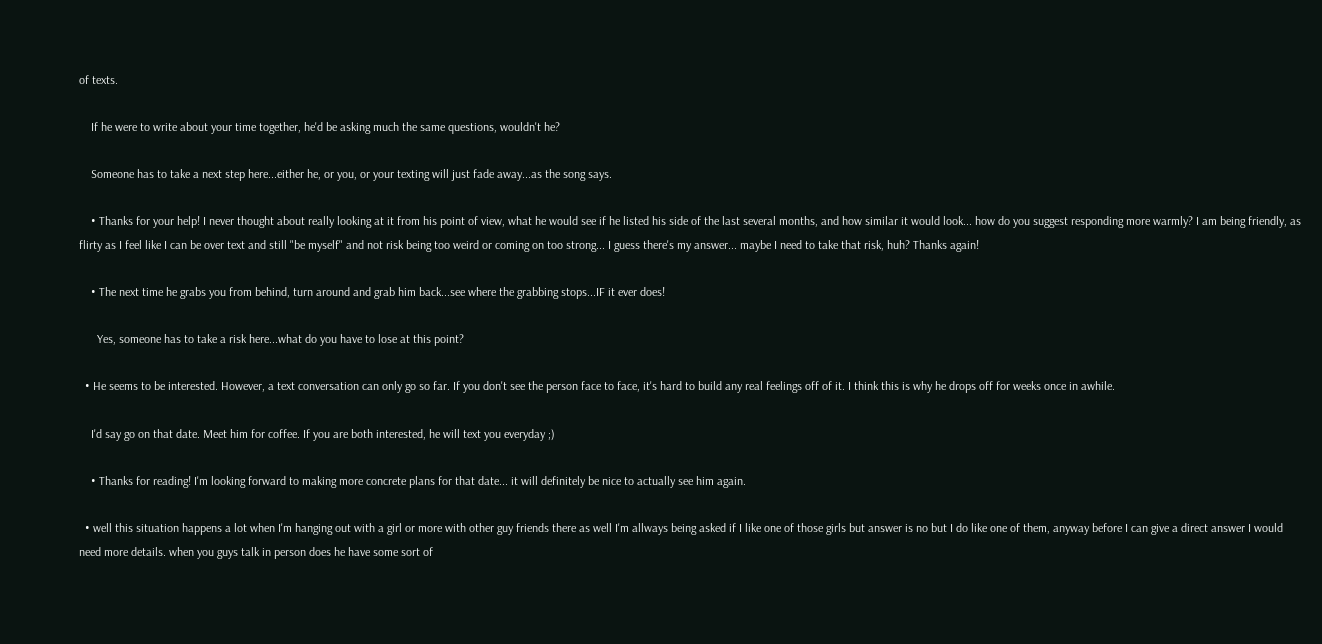of texts.

    If he were to write about your time together, he'd be asking much the same questions, wouldn't he?

    Someone has to take a next step here...either he, or you, or your texting will just fade away...as the song says.

    • Thanks for your help! I never thought about really looking at it from his point of view, what he would see if he listed his side of the last several months, and how similar it would look... how do you suggest responding more warmly? I am being friendly, as flirty as I feel like I can be over text and still "be myself" and not risk being too weird or coming on too strong... I guess there's my answer... maybe I need to take that risk, huh? Thanks again!

    • The next time he grabs you from behind, turn around and grab him back...see where the grabbing stops...IF it ever does!

      Yes, someone has to take a risk here...what do you have to lose at this point?

  • He seems to be interested. However, a text conversation can only go so far. If you don't see the person face to face, it's hard to build any real feelings off of it. I think this is why he drops off for weeks once in awhile.

    I'd say go on that date. Meet him for coffee. If you are both interested, he will text you everyday ;)

    • Thanks for reading! I'm looking forward to making more concrete plans for that date... it will definitely be nice to actually see him again.

  • well this situation happens a lot when I'm hanging out with a girl or more with other guy friends there as well I'm allways being asked if I like one of those girls but answer is no but I do like one of them, anyway before I can give a direct answer I would need more details. when you guys talk in person does he have some sort of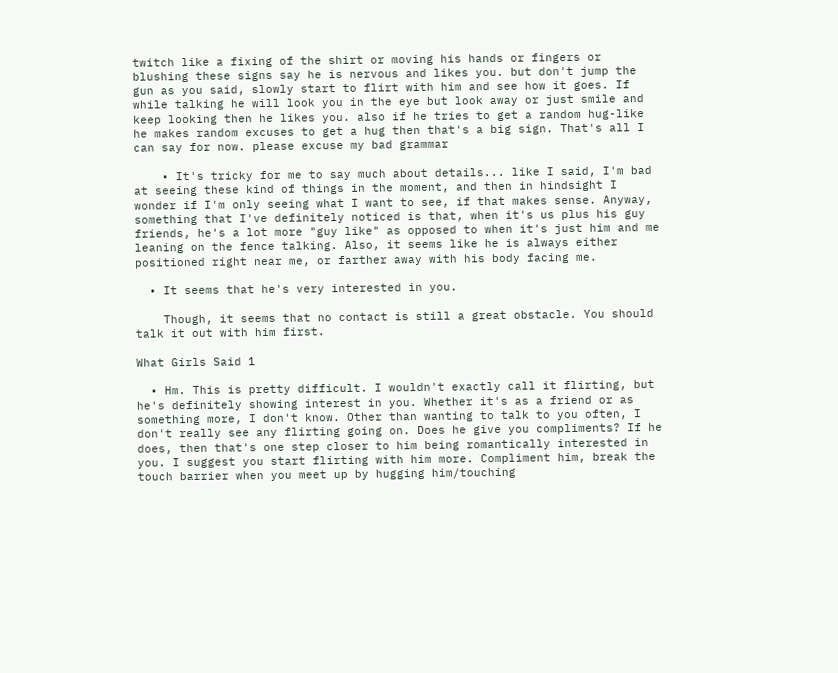twitch like a fixing of the shirt or moving his hands or fingers or blushing these signs say he is nervous and likes you. but don't jump the gun as you said, slowly start to flirt with him and see how it goes. If while talking he will look you in the eye but look away or just smile and keep looking then he likes you. also if he tries to get a random hug-like he makes random excuses to get a hug then that's a big sign. That's all I can say for now. please excuse my bad grammar

    • It's tricky for me to say much about details... like I said, I'm bad at seeing these kind of things in the moment, and then in hindsight I wonder if I'm only seeing what I want to see, if that makes sense. Anyway, something that I've definitely noticed is that, when it's us plus his guy friends, he's a lot more "guy like" as opposed to when it's just him and me leaning on the fence talking. Also, it seems like he is always either positioned right near me, or farther away with his body facing me.

  • It seems that he's very interested in you.

    Though, it seems that no contact is still a great obstacle. You should talk it out with him first.

What Girls Said 1

  • Hm. This is pretty difficult. I wouldn't exactly call it flirting, but he's definitely showing interest in you. Whether it's as a friend or as something more, I don't know. Other than wanting to talk to you often, I don't really see any flirting going on. Does he give you compliments? If he does, then that's one step closer to him being romantically interested in you. I suggest you start flirting with him more. Compliment him, break the touch barrier when you meet up by hugging him/touching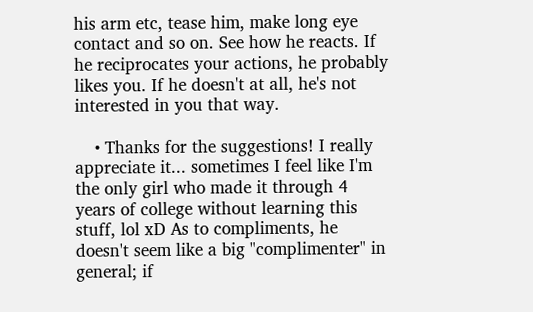his arm etc, tease him, make long eye contact and so on. See how he reacts. If he reciprocates your actions, he probably likes you. If he doesn't at all, he's not interested in you that way.

    • Thanks for the suggestions! I really appreciate it... sometimes I feel like I'm the only girl who made it through 4 years of college without learning this stuff, lol xD As to compliments, he doesn't seem like a big "complimenter" in general; if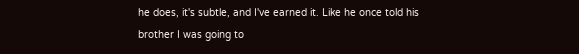he does, it's subtle, and I've earned it. Like he once told his brother I was going to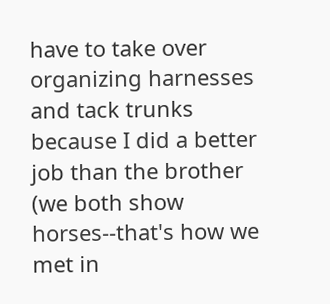have to take over organizing harnesses and tack trunks because I did a better job than the brother (we both show horses--that's how we met in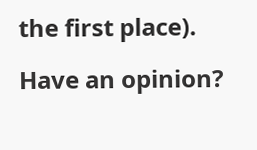the first place).

Have an opinion?